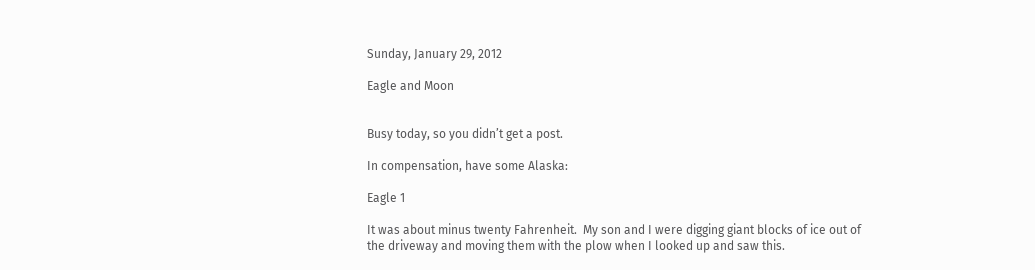Sunday, January 29, 2012

Eagle and Moon


Busy today, so you didn’t get a post.

In compensation, have some Alaska:

Eagle 1

It was about minus twenty Fahrenheit.  My son and I were digging giant blocks of ice out of the driveway and moving them with the plow when I looked up and saw this.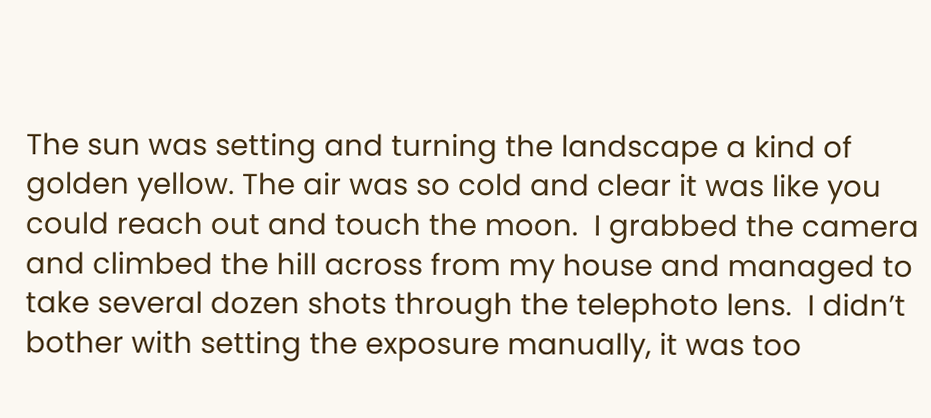The sun was setting and turning the landscape a kind of golden yellow. The air was so cold and clear it was like you could reach out and touch the moon.  I grabbed the camera and climbed the hill across from my house and managed to take several dozen shots through the telephoto lens.  I didn’t bother with setting the exposure manually, it was too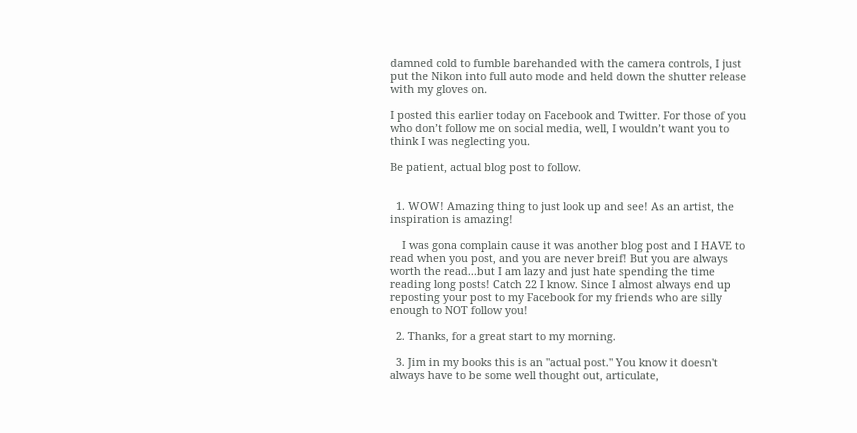damned cold to fumble barehanded with the camera controls, I just put the Nikon into full auto mode and held down the shutter release with my gloves on.

I posted this earlier today on Facebook and Twitter. For those of you who don’t follow me on social media, well, I wouldn’t want you to think I was neglecting you.

Be patient, actual blog post to follow.


  1. WOW! Amazing thing to just look up and see! As an artist, the inspiration is amazing!

    I was gona complain cause it was another blog post and I HAVE to read when you post, and you are never breif! But you are always worth the read...but I am lazy and just hate spending the time reading long posts! Catch 22 I know. Since I almost always end up reposting your post to my Facebook for my friends who are silly enough to NOT follow you!

  2. Thanks, for a great start to my morning.

  3. Jim in my books this is an "actual post." You know it doesn't always have to be some well thought out, articulate,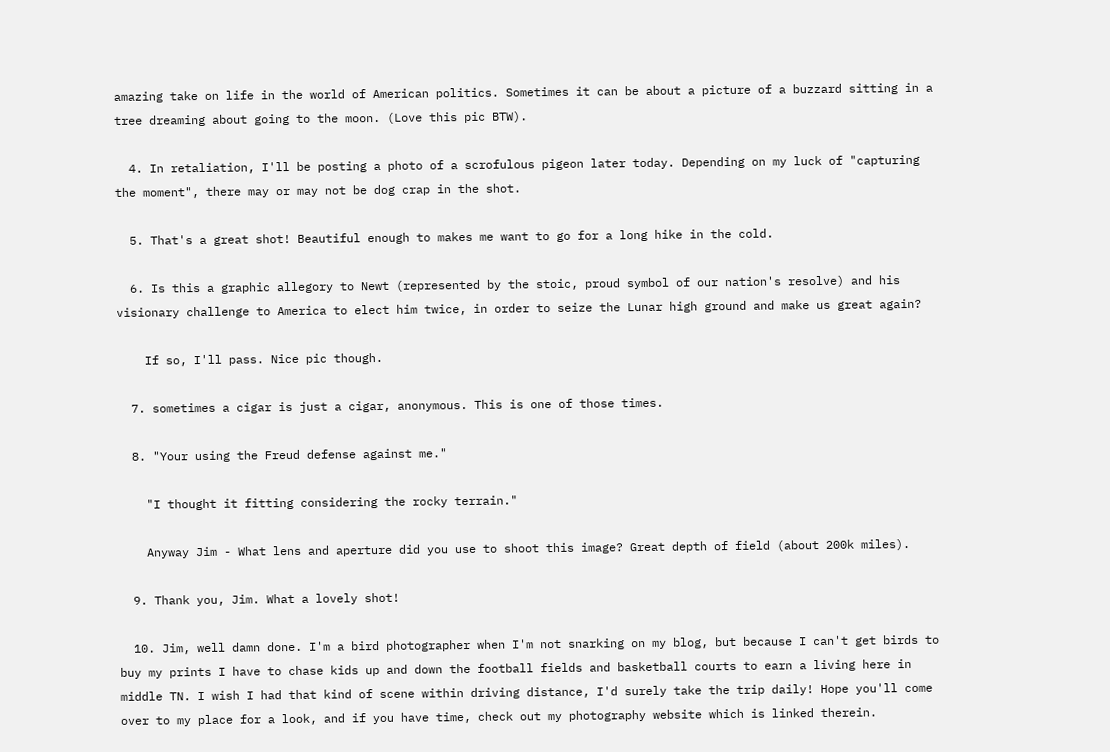amazing take on life in the world of American politics. Sometimes it can be about a picture of a buzzard sitting in a tree dreaming about going to the moon. (Love this pic BTW).

  4. In retaliation, I'll be posting a photo of a scrofulous pigeon later today. Depending on my luck of "capturing the moment", there may or may not be dog crap in the shot.

  5. That's a great shot! Beautiful enough to makes me want to go for a long hike in the cold.

  6. Is this a graphic allegory to Newt (represented by the stoic, proud symbol of our nation's resolve) and his visionary challenge to America to elect him twice, in order to seize the Lunar high ground and make us great again?

    If so, I'll pass. Nice pic though.

  7. sometimes a cigar is just a cigar, anonymous. This is one of those times.

  8. "Your using the Freud defense against me."

    "I thought it fitting considering the rocky terrain."

    Anyway Jim - What lens and aperture did you use to shoot this image? Great depth of field (about 200k miles).

  9. Thank you, Jim. What a lovely shot!

  10. Jim, well damn done. I'm a bird photographer when I'm not snarking on my blog, but because I can't get birds to buy my prints I have to chase kids up and down the football fields and basketball courts to earn a living here in middle TN. I wish I had that kind of scene within driving distance, I'd surely take the trip daily! Hope you'll come over to my place for a look, and if you have time, check out my photography website which is linked therein.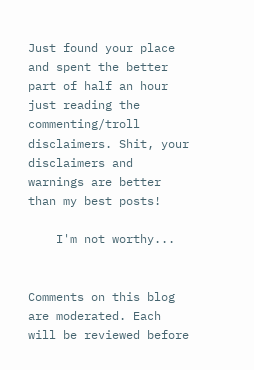Just found your place and spent the better part of half an hour just reading the commenting/troll disclaimers. Shit, your disclaimers and warnings are better than my best posts!

    I'm not worthy...


Comments on this blog are moderated. Each will be reviewed before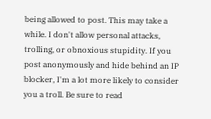being allowed to post. This may take a while. I don't allow personal attacks, trolling, or obnoxious stupidity. If you post anonymously and hide behind an IP blocker, I'm a lot more likely to consider you a troll. Be sure to read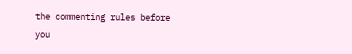the commenting rules before you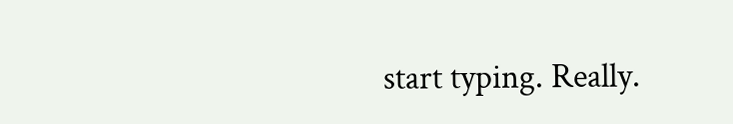start typing. Really.